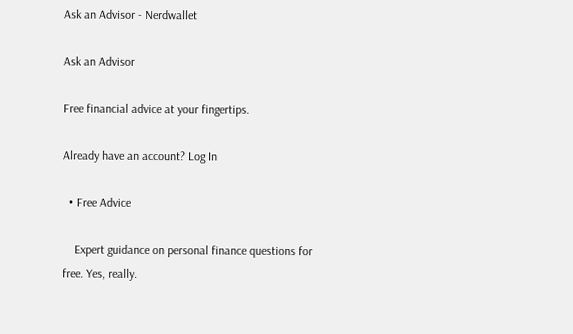Ask an Advisor - Nerdwallet

Ask an Advisor

Free financial advice at your fingertips.

Already have an account? Log In

  • Free Advice

    Expert guidance on personal finance questions for free. Yes, really.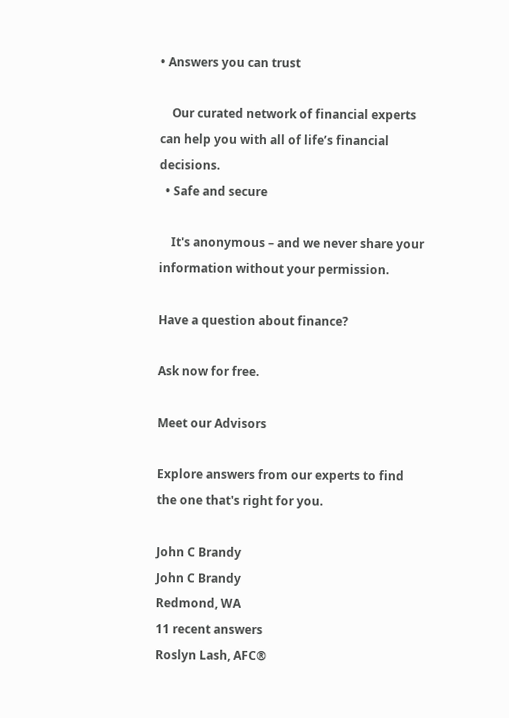• Answers you can trust

    Our curated network of financial experts can help you with all of life’s financial decisions.
  • Safe and secure

    It's anonymous – and we never share your information without your permission.

Have a question about finance?

Ask now for free.

Meet our Advisors

Explore answers from our experts to find the one that's right for you.

John C Brandy
John C Brandy
Redmond, WA
11 recent answers
Roslyn Lash, AFC®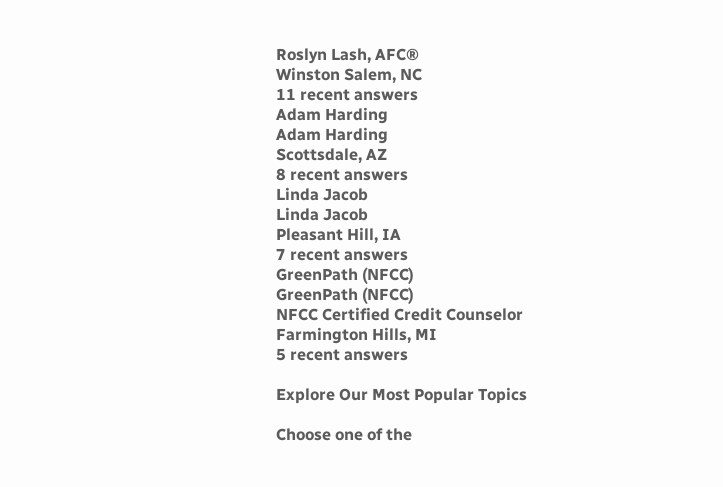Roslyn Lash, AFC®
Winston Salem, NC
11 recent answers
Adam Harding
Adam Harding
Scottsdale, AZ
8 recent answers
Linda Jacob
Linda Jacob
Pleasant Hill, IA
7 recent answers
GreenPath (NFCC)
GreenPath (NFCC)
NFCC Certified Credit Counselor
Farmington Hills, MI
5 recent answers

Explore Our Most Popular Topics

Choose one of the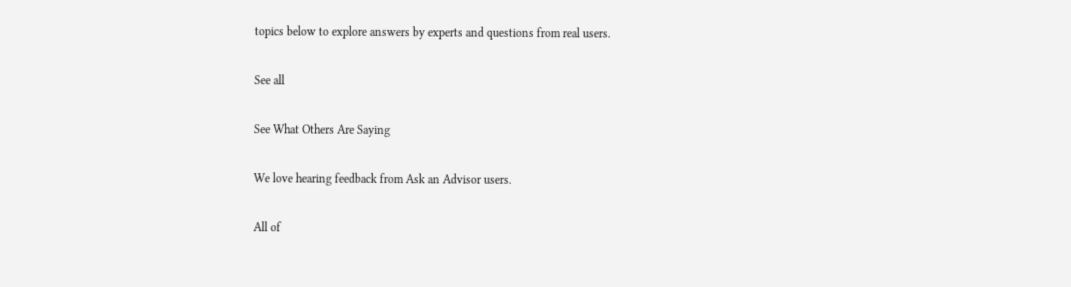topics below to explore answers by experts and questions from real users.

See all

See What Others Are Saying

We love hearing feedback from Ask an Advisor users.

All of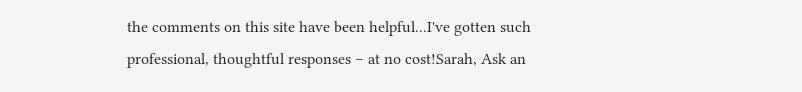the comments on this site have been helpful...I've gotten such professional, thoughtful responses – at no cost!Sarah, Ask an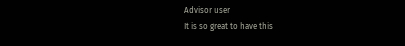Advisor user
It is so great to have this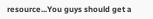resource...You guys should get a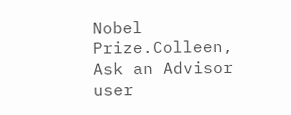Nobel Prize.Colleen, Ask an Advisor user